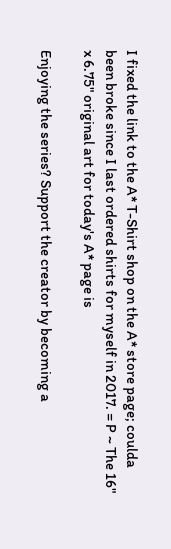I fixed the link to the A* T-Shirt shop on the A* store page; coulda been broke since I last ordered shirts for myself in 2017. = P ~ The 16" x 6.75" original art for today's A* page is

Enjoying the series? Support the creator by becoming a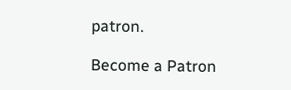patron.

Become a Patron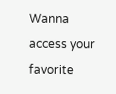Wanna access your favorite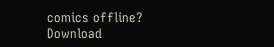comics offline? Download